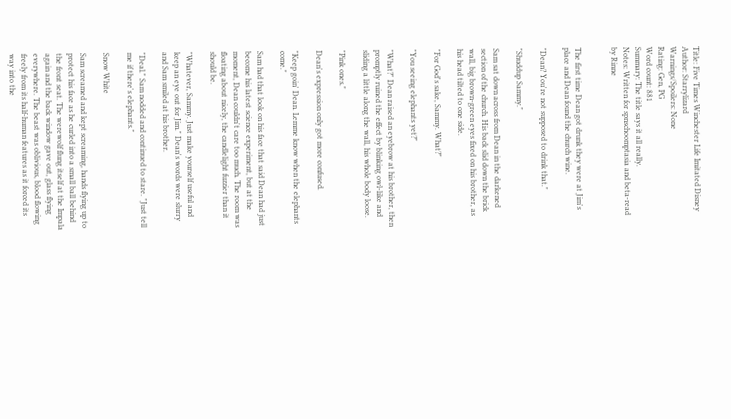Title: Five Times Winchester Life Imitated Disney
Author: Starrylizard
Warnings/Spoilers: None
Rating: Gen, PG
Word count: 881
Summary: The title says it all really.
Notes: Written for spnschoomptasia and beta-read by Rinne


The first time Dean got drunk they were at Jim's place and Dean found the church wine.

"Dean? You're not supposed to drink that."

"Shuddup Sammy."

Sam sat down across from Dean in the darkened section of the church. His back slid down the brick wall, big brown-green eyes fixed on his brother, as his head tilted to one side.

"For God's sake, Sammy. What?"

"You seeing elephants yet?"

"What?" Dean raised an eyebrow at his brother, then promptly ruined the effect by blinking owl-like and sliding a little along the wall, his whole body loose.

"Pink ones."

Dean's expression only got more confused.

"Keep goin' Dean. Lemme know when the elephants come."

Sam had that look on his face that said Dean had just become his latest science experiment, but at the moment, Dean couldn't care too much. The room was floating about nicely, the candlelight fuzzier than it should be.

"Whatever, Sammy. Just make yourself useful and keep an eye out for Jim." Dean's words were slurry and Sam smiled at his brother.

"Deal." Sam nodded and continued to stare. "Just tell me if there's elephants."

Snow White

Sam screamed and kept screaming, hands flying up to protect his face as he curled into a small ball behind the front seat. The werewolf flung itself at the Impala again and the back window gave out, glass flying everywhere. The beast was oblivious, blood flowing freely from its half-human features as it forced its way into the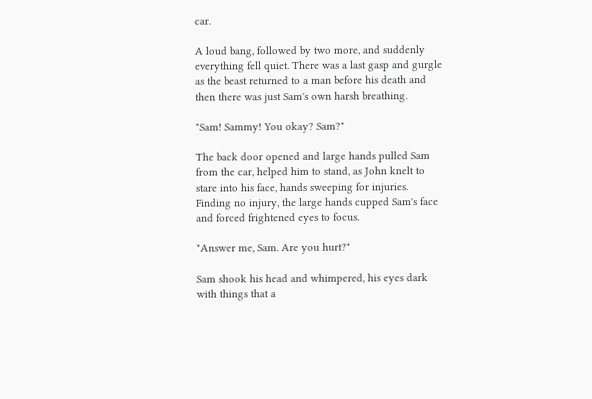car.

A loud bang, followed by two more, and suddenly everything fell quiet. There was a last gasp and gurgle as the beast returned to a man before his death and then there was just Sam's own harsh breathing.

"Sam! Sammy! You okay? Sam?"

The back door opened and large hands pulled Sam from the car, helped him to stand, as John knelt to stare into his face, hands sweeping for injuries. Finding no injury, the large hands cupped Sam's face and forced frightened eyes to focus.

"Answer me, Sam. Are you hurt?"

Sam shook his head and whimpered, his eyes dark with things that a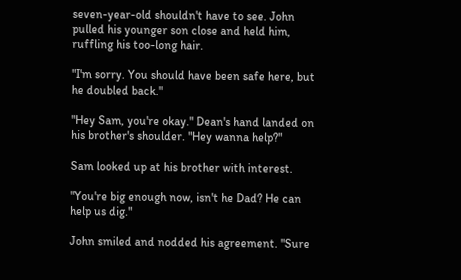seven-year-old shouldn't have to see. John pulled his younger son close and held him, ruffling his too-long hair.

"I'm sorry. You should have been safe here, but he doubled back."

"Hey Sam, you're okay." Dean's hand landed on his brother's shoulder. "Hey wanna help?"

Sam looked up at his brother with interest.

"You're big enough now, isn't he Dad? He can help us dig."

John smiled and nodded his agreement. "Sure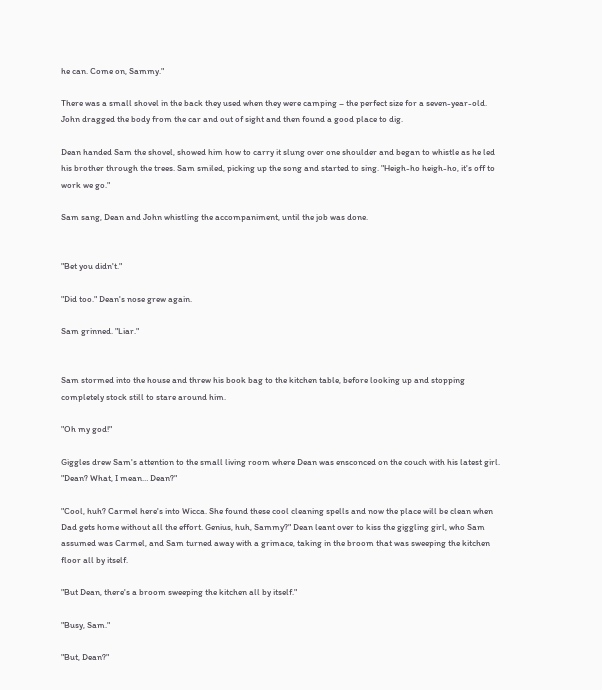he can. Come on, Sammy."

There was a small shovel in the back they used when they were camping – the perfect size for a seven-year-old. John dragged the body from the car and out of sight and then found a good place to dig.

Dean handed Sam the shovel, showed him how to carry it slung over one shoulder and began to whistle as he led his brother through the trees. Sam smiled, picking up the song and started to sing. "Heigh-ho heigh-ho, it's off to work we go."

Sam sang, Dean and John whistling the accompaniment, until the job was done.


"Bet you didn't."

"Did too." Dean's nose grew again.

Sam grinned. "Liar."


Sam stormed into the house and threw his book bag to the kitchen table, before looking up and stopping completely stock still to stare around him.

"Oh my god!"

Giggles drew Sam's attention to the small living room where Dean was ensconced on the couch with his latest girl. "Dean? What, I mean… Dean?"

"Cool, huh? Carmel here's into Wicca. She found these cool cleaning spells and now the place will be clean when Dad gets home without all the effort. Genius, huh, Sammy?" Dean leant over to kiss the giggling girl, who Sam assumed was Carmel, and Sam turned away with a grimace, taking in the broom that was sweeping the kitchen floor all by itself.

"But Dean, there's a broom sweeping the kitchen all by itself."

"Busy, Sam."

"But, Dean?"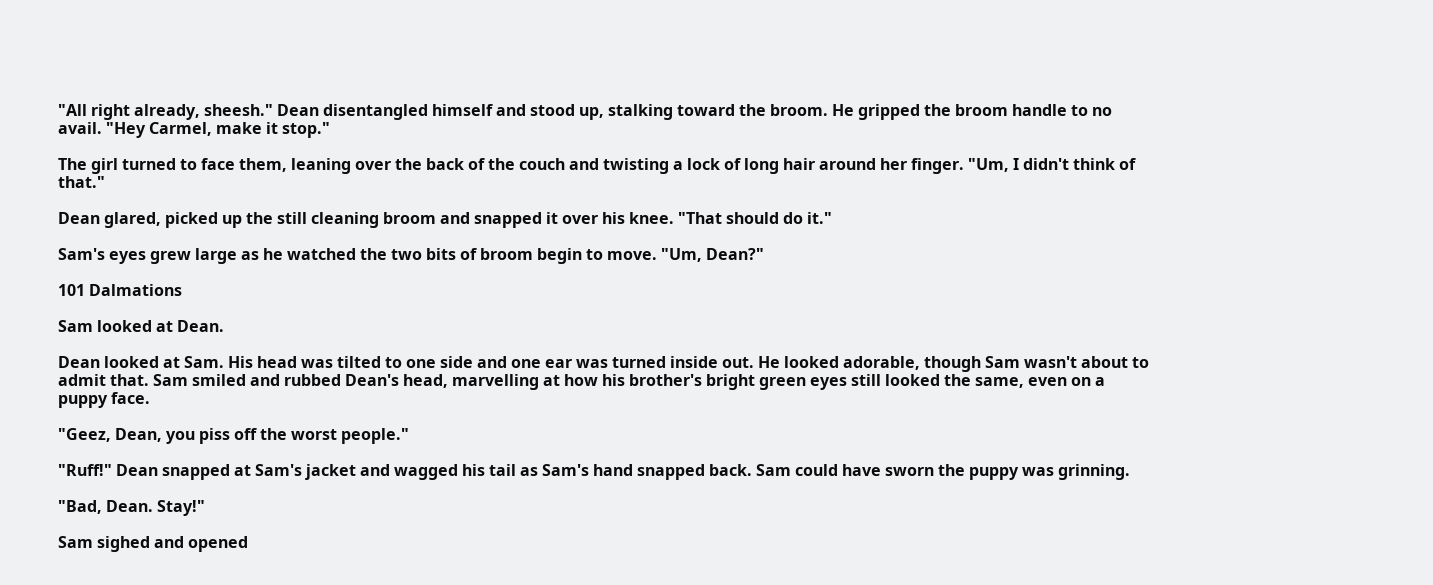"All right already, sheesh." Dean disentangled himself and stood up, stalking toward the broom. He gripped the broom handle to no avail. "Hey Carmel, make it stop."

The girl turned to face them, leaning over the back of the couch and twisting a lock of long hair around her finger. "Um, I didn't think of that."

Dean glared, picked up the still cleaning broom and snapped it over his knee. "That should do it."

Sam's eyes grew large as he watched the two bits of broom begin to move. "Um, Dean?"

101 Dalmations

Sam looked at Dean.

Dean looked at Sam. His head was tilted to one side and one ear was turned inside out. He looked adorable, though Sam wasn't about to admit that. Sam smiled and rubbed Dean's head, marvelling at how his brother's bright green eyes still looked the same, even on a puppy face.

"Geez, Dean, you piss off the worst people."

"Ruff!" Dean snapped at Sam's jacket and wagged his tail as Sam's hand snapped back. Sam could have sworn the puppy was grinning.

"Bad, Dean. Stay!"

Sam sighed and opened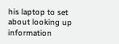his laptop to set about looking up information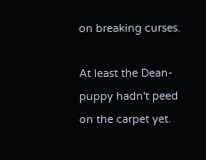on breaking curses.

At least the Dean-puppy hadn't peed on the carpet yet.